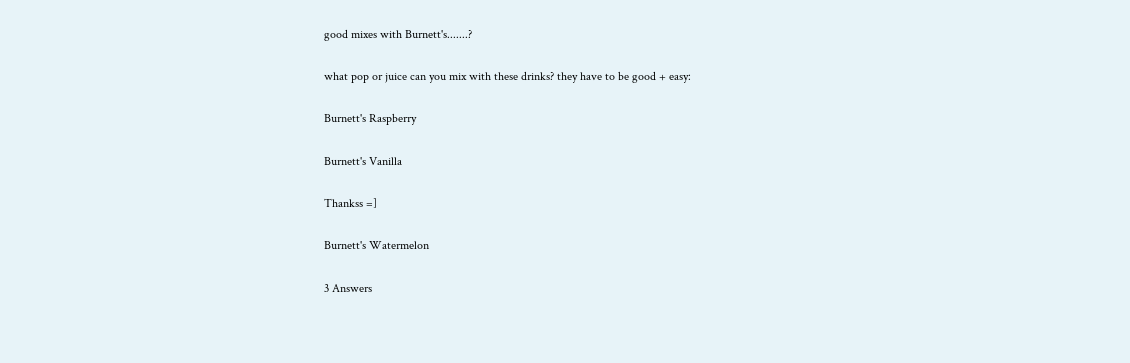good mixes with Burnett's.......?

what pop or juice can you mix with these drinks? they have to be good + easy:

Burnett's Raspberry

Burnett's Vanilla

Thankss =]

Burnett's Watermelon

3 Answers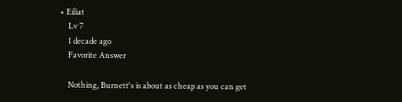• Eiliat
    Lv 7
    1 decade ago
    Favorite Answer

    Nothing, Burnett's is about as cheap as you can get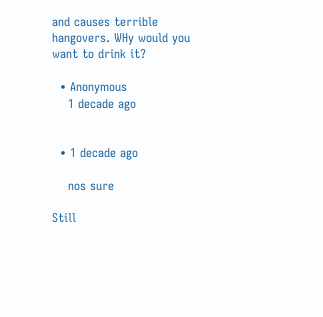and causes terrible hangovers. WHy would you want to drink it?

  • Anonymous
    1 decade ago


  • 1 decade ago

    nos sure

Still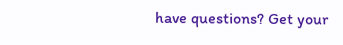have questions? Get your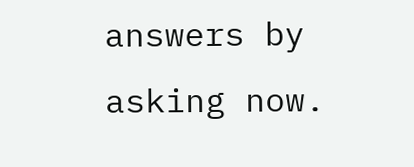answers by asking now.